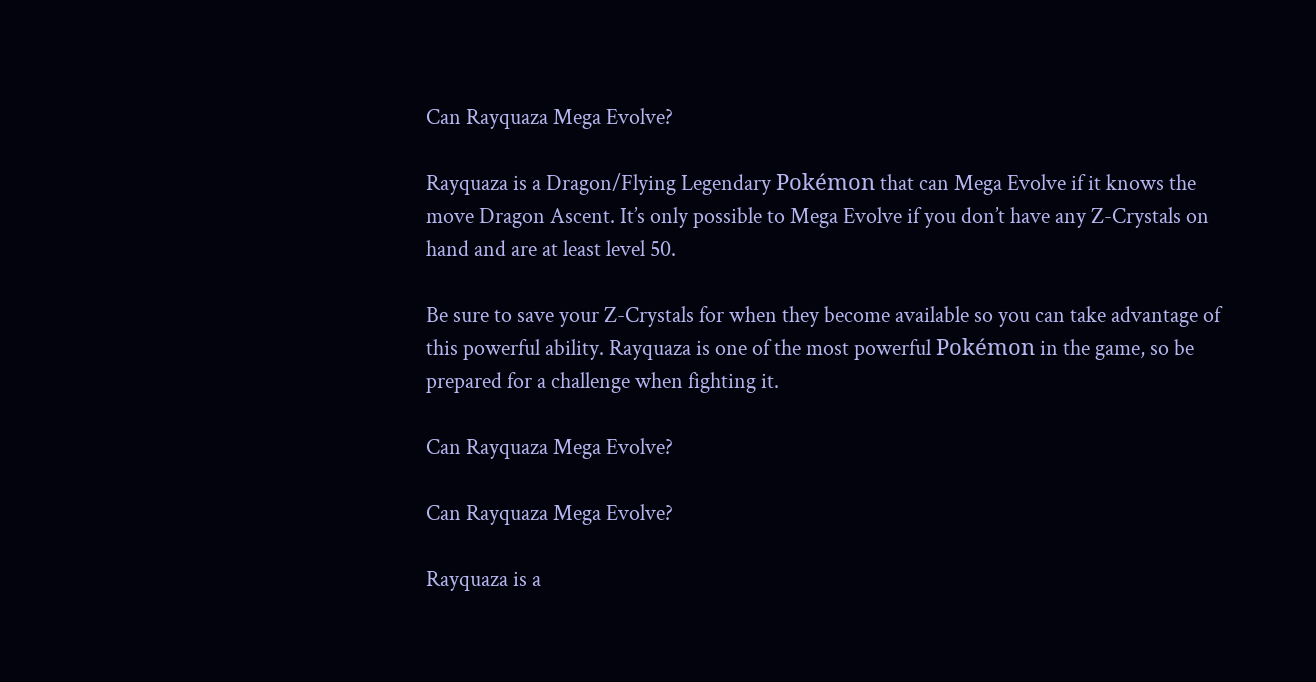Can Rayquaza Mega Evolve?

Rayquaza is a Dragon/Flying Legendary Pokémon that can Mega Evolve if it knows the move Dragon Ascent. It’s only possible to Mega Evolve if you don’t have any Z-Crystals on hand and are at least level 50.

Be sure to save your Z-Crystals for when they become available so you can take advantage of this powerful ability. Rayquaza is one of the most powerful Pokémon in the game, so be prepared for a challenge when fighting it.

Can Rayquaza Mega Evolve?

Can Rayquaza Mega Evolve?

Rayquaza is a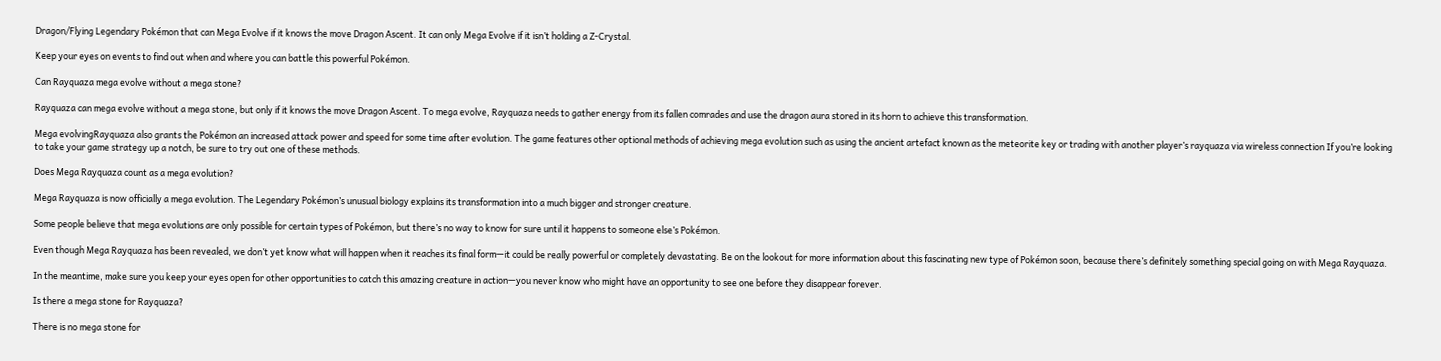Dragon/Flying Legendary Pokémon that can Mega Evolve if it knows the move Dragon Ascent. It can only Mega Evolve if it isn’t holding a Z-Crystal.

Keep your eyes on events to find out when and where you can battle this powerful Pokémon.

Can Rayquaza mega evolve without a mega stone?

Rayquaza can mega evolve without a mega stone, but only if it knows the move Dragon Ascent. To mega evolve, Rayquaza needs to gather energy from its fallen comrades and use the dragon aura stored in its horn to achieve this transformation.

Mega evolvingRayquaza also grants the Pokémon an increased attack power and speed for some time after evolution. The game features other optional methods of achieving mega evolution such as using the ancient artefact known as the meteorite key or trading with another player’s rayquaza via wireless connection If you’re looking to take your game strategy up a notch, be sure to try out one of these methods.

Does Mega Rayquaza count as a mega evolution?

Mega Rayquaza is now officially a mega evolution. The Legendary Pokémon’s unusual biology explains its transformation into a much bigger and stronger creature.

Some people believe that mega evolutions are only possible for certain types of Pokémon, but there’s no way to know for sure until it happens to someone else’s Pokémon.

Even though Mega Rayquaza has been revealed, we don’t yet know what will happen when it reaches its final form—it could be really powerful or completely devastating. Be on the lookout for more information about this fascinating new type of Pokémon soon, because there’s definitely something special going on with Mega Rayquaza.

In the meantime, make sure you keep your eyes open for other opportunities to catch this amazing creature in action—you never know who might have an opportunity to see one before they disappear forever.

Is there a mega stone for Rayquaza?

There is no mega stone for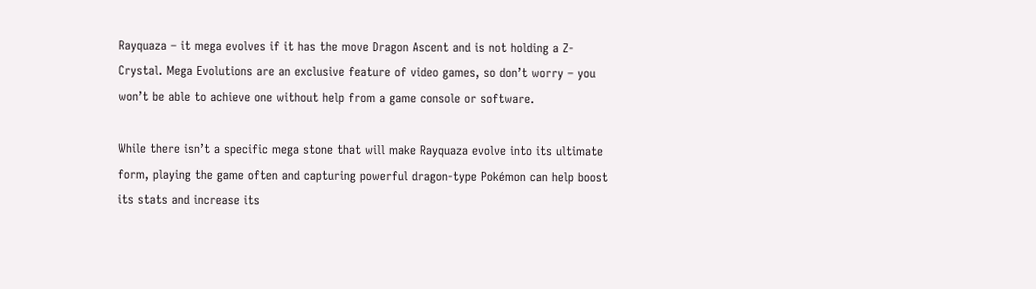Rayquaza – it mega evolves if it has the move Dragon Ascent and is not holding a Z-Crystal. Mega Evolutions are an exclusive feature of video games, so don’t worry – you won’t be able to achieve one without help from a game console or software.

While there isn’t a specific mega stone that will make Rayquaza evolve into its ultimate form, playing the game often and capturing powerful dragon-type Pokémon can help boost its stats and increase its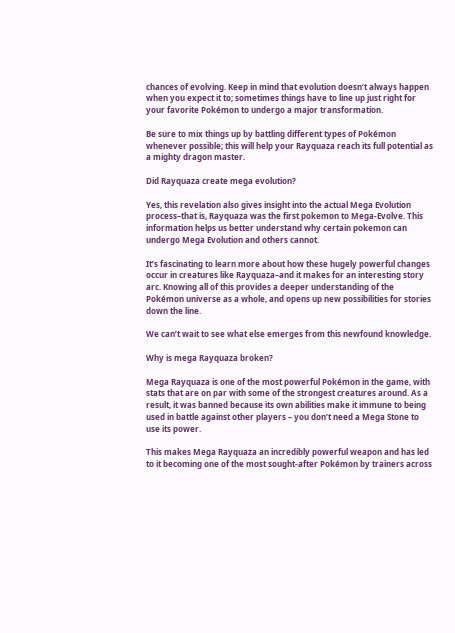chances of evolving. Keep in mind that evolution doesn’t always happen when you expect it to; sometimes things have to line up just right for your favorite Pokémon to undergo a major transformation.

Be sure to mix things up by battling different types of Pokémon whenever possible; this will help your Rayquaza reach its full potential as a mighty dragon master.

Did Rayquaza create mega evolution?

Yes, this revelation also gives insight into the actual Mega Evolution process–that is, Rayquaza was the first pokemon to Mega-Evolve. This information helps us better understand why certain pokemon can undergo Mega Evolution and others cannot.

It’s fascinating to learn more about how these hugely powerful changes occur in creatures like Rayquaza–and it makes for an interesting story arc. Knowing all of this provides a deeper understanding of the Pokémon universe as a whole, and opens up new possibilities for stories down the line.

We can’t wait to see what else emerges from this newfound knowledge.

Why is mega Rayquaza broken?

Mega Rayquaza is one of the most powerful Pokémon in the game, with stats that are on par with some of the strongest creatures around. As a result, it was banned because its own abilities make it immune to being used in battle against other players – you don’t need a Mega Stone to use its power.

This makes Mega Rayquaza an incredibly powerful weapon and has led to it becoming one of the most sought-after Pokémon by trainers across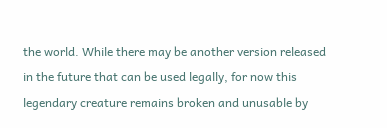the world. While there may be another version released in the future that can be used legally, for now this legendary creature remains broken and unusable by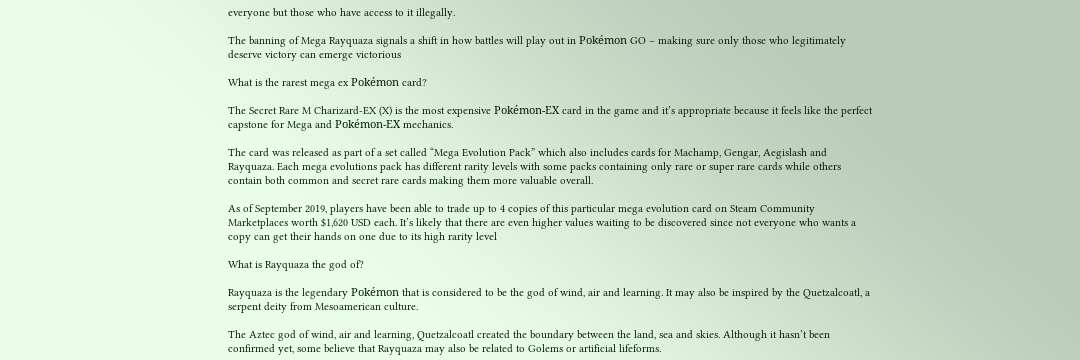everyone but those who have access to it illegally.

The banning of Mega Rayquaza signals a shift in how battles will play out in Pokémon GO – making sure only those who legitimately deserve victory can emerge victorious

What is the rarest mega ex Pokémon card?

The Secret Rare M Charizard-EX (X) is the most expensive Pokémon-EX card in the game and it’s appropriate because it feels like the perfect capstone for Mega and Pokémon-EX mechanics.

The card was released as part of a set called “Mega Evolution Pack” which also includes cards for Machamp, Gengar, Aegislash and Rayquaza. Each mega evolutions pack has different rarity levels with some packs containing only rare or super rare cards while others contain both common and secret rare cards making them more valuable overall.

As of September 2019, players have been able to trade up to 4 copies of this particular mega evolution card on Steam Community Marketplaces worth $1,620 USD each. It’s likely that there are even higher values waiting to be discovered since not everyone who wants a copy can get their hands on one due to its high rarity level

What is Rayquaza the god of?

Rayquaza is the legendary Pokémon that is considered to be the god of wind, air and learning. It may also be inspired by the Quetzalcoatl, a serpent deity from Mesoamerican culture.

The Aztec god of wind, air and learning, Quetzalcoatl created the boundary between the land, sea and skies. Although it hasn’t been confirmed yet, some believe that Rayquaza may also be related to Golems or artificial lifeforms.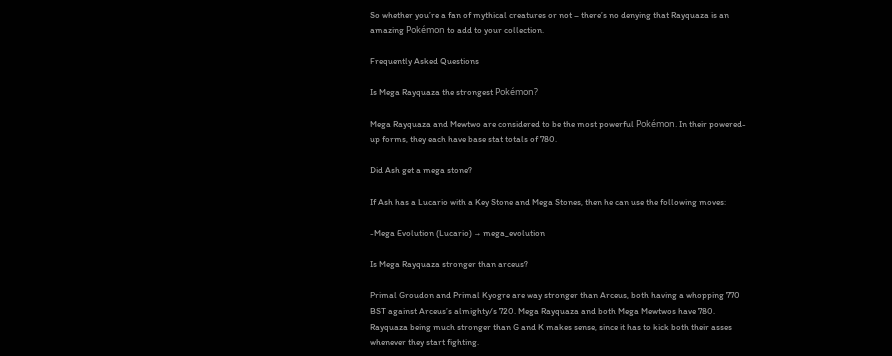So whether you’re a fan of mythical creatures or not – there’s no denying that Rayquaza is an amazing Pokémon to add to your collection.

Frequently Asked Questions

Is Mega Rayquaza the strongest Pokémon?

Mega Rayquaza and Mewtwo are considered to be the most powerful Pokémon. In their powered-up forms, they each have base stat totals of 780.

Did Ash get a mega stone?

If Ash has a Lucario with a Key Stone and Mega Stones, then he can use the following moves:

-Mega Evolution (Lucario) → mega_evolution

Is Mega Rayquaza stronger than arceus?

Primal Groudon and Primal Kyogre are way stronger than Arceus, both having a whopping 770 BST against Arceus’s almighty/s 720. Mega Rayquaza and both Mega Mewtwos have 780. Rayquaza being much stronger than G and K makes sense, since it has to kick both their asses whenever they start fighting.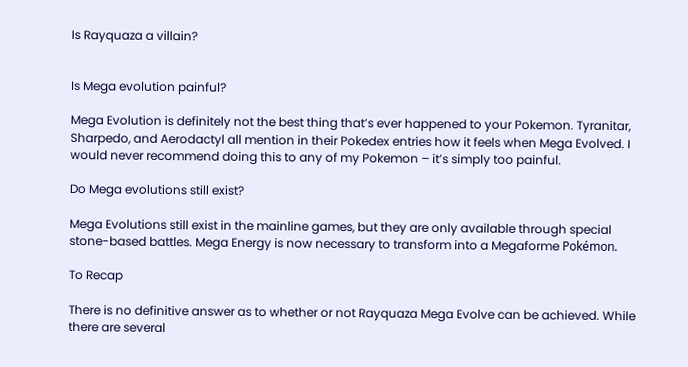Is Rayquaza a villain?


Is Mega evolution painful?

Mega Evolution is definitely not the best thing that’s ever happened to your Pokemon. Tyranitar, Sharpedo, and Aerodactyl all mention in their Pokedex entries how it feels when Mega Evolved. I would never recommend doing this to any of my Pokemon – it’s simply too painful.

Do Mega evolutions still exist?

Mega Evolutions still exist in the mainline games, but they are only available through special stone-based battles. Mega Energy is now necessary to transform into a Megaforme Pokémon.

To Recap

There is no definitive answer as to whether or not Rayquaza Mega Evolve can be achieved. While there are several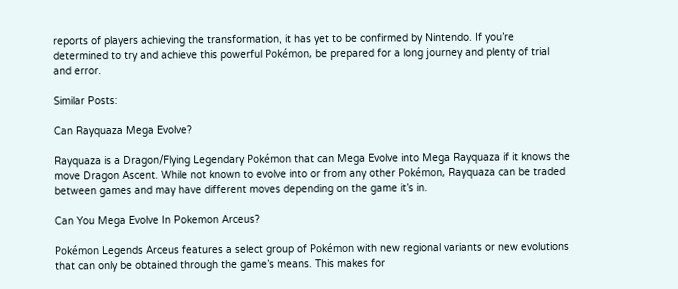reports of players achieving the transformation, it has yet to be confirmed by Nintendo. If you’re determined to try and achieve this powerful Pokémon, be prepared for a long journey and plenty of trial and error.

Similar Posts:

Can Rayquaza Mega Evolve?

Rayquaza is a Dragon/Flying Legendary Pokémon that can Mega Evolve into Mega Rayquaza if it knows the move Dragon Ascent. While not known to evolve into or from any other Pokémon, Rayquaza can be traded between games and may have different moves depending on the game it’s in.

Can You Mega Evolve In Pokemon Arceus?

Pokémon Legends Arceus features a select group of Pokémon with new regional variants or new evolutions that can only be obtained through the game’s means. This makes for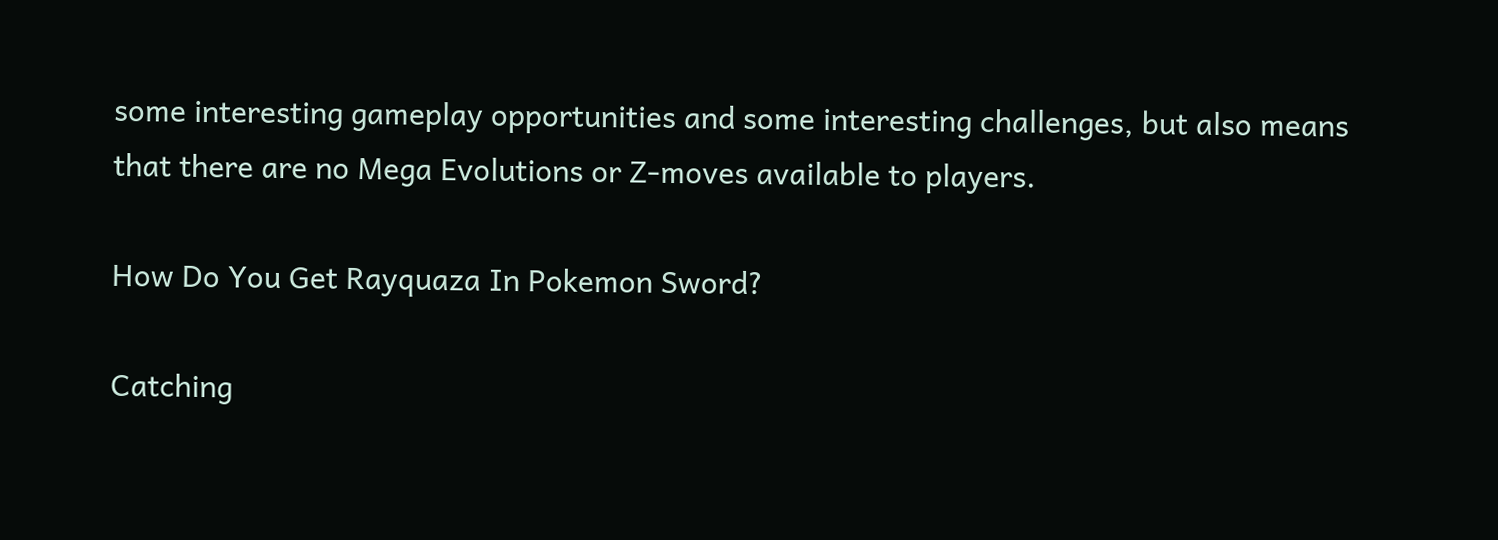some interesting gameplay opportunities and some interesting challenges, but also means that there are no Mega Evolutions or Z-moves available to players.

How Do You Get Rayquaza In Pokemon Sword?

Catching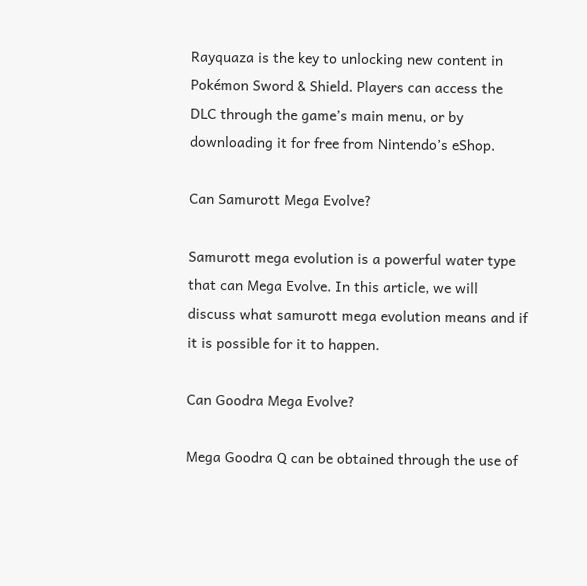Rayquaza is the key to unlocking new content in Pokémon Sword & Shield. Players can access the DLC through the game’s main menu, or by downloading it for free from Nintendo’s eShop.

Can Samurott Mega Evolve?

Samurott mega evolution is a powerful water type that can Mega Evolve. In this article, we will discuss what samurott mega evolution means and if it is possible for it to happen.

Can Goodra Mega Evolve?

Mega Goodra Q can be obtained through the use of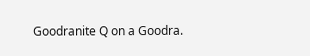Goodranite Q on a Goodra.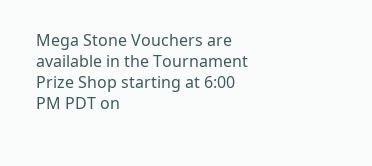Mega Stone Vouchers are available in the Tournament Prize Shop starting at 6:00 PM PDT on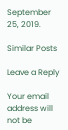September 25, 2019.

Similar Posts

Leave a Reply

Your email address will not be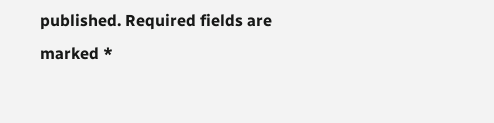published. Required fields are marked *